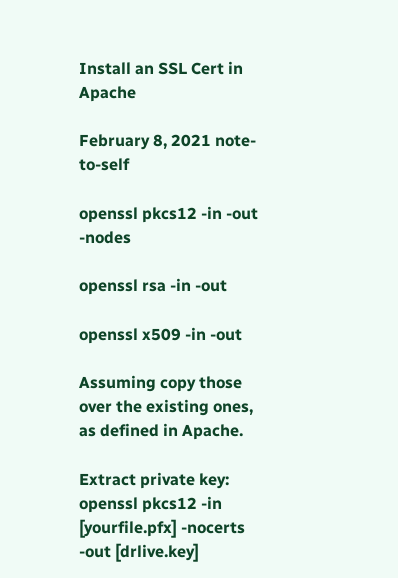Install an SSL Cert in Apache

February 8, 2021 note-to-self

openssl pkcs12 -in -out -nodes

openssl rsa -in -out

openssl x509 -in -out

Assuming copy those over the existing ones, as defined in Apache.

Extract private key: openssl pkcs12 -in [yourfile.pfx] -nocerts -out [drlive.key]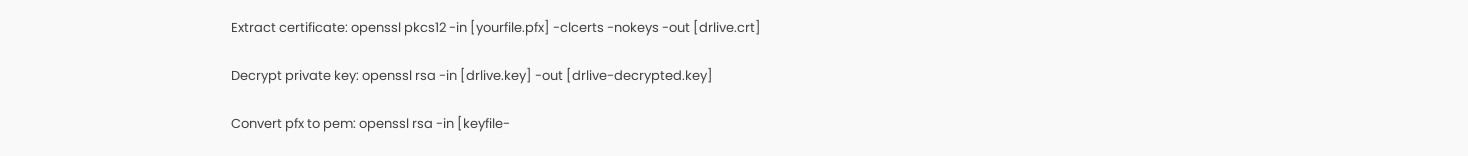Extract certificate: openssl pkcs12 -in [yourfile.pfx] -clcerts -nokeys -out [drlive.crt]

Decrypt private key: openssl rsa -in [drlive.key] -out [drlive-decrypted.key]

Convert pfx to pem: openssl rsa -in [keyfile-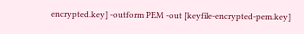encrypted.key] -outform PEM -out [keyfile-encrypted-pem.key]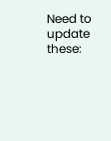Need to update these: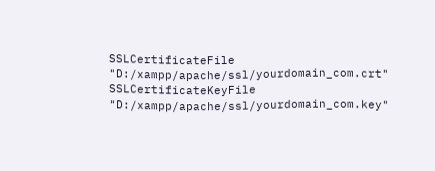SSLCertificateFile "D:/xampp/apache/ssl/yourdomain_com.crt" SSLCertificateKeyFile "D:/xampp/apache/ssl/yourdomain_com.key"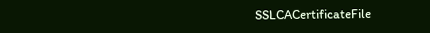SSLCACertificateFile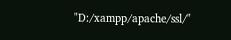"D:/xampp/apache/ssl/"